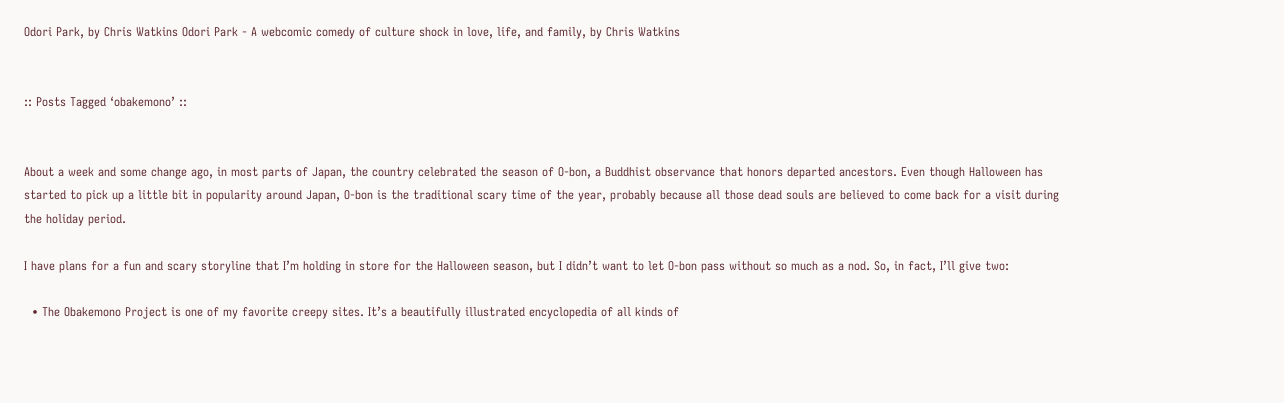Odori Park, by Chris Watkins Odori Park - A webcomic comedy of culture shock in love, life, and family, by Chris Watkins


:: Posts Tagged ‘obakemono’ ::


About a week and some change ago, in most parts of Japan, the country celebrated the season of O-bon, a Buddhist observance that honors departed ancestors. Even though Halloween has started to pick up a little bit in popularity around Japan, O-bon is the traditional scary time of the year, probably because all those dead souls are believed to come back for a visit during the holiday period.

I have plans for a fun and scary storyline that I’m holding in store for the Halloween season, but I didn’t want to let O-bon pass without so much as a nod. So, in fact, I’ll give two:

  • The Obakemono Project is one of my favorite creepy sites. It’s a beautifully illustrated encyclopedia of all kinds of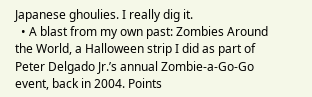Japanese ghoulies. I really dig it.
  • A blast from my own past: Zombies Around the World, a Halloween strip I did as part of Peter Delgado Jr.’s annual Zombie-a-Go-Go event, back in 2004. Points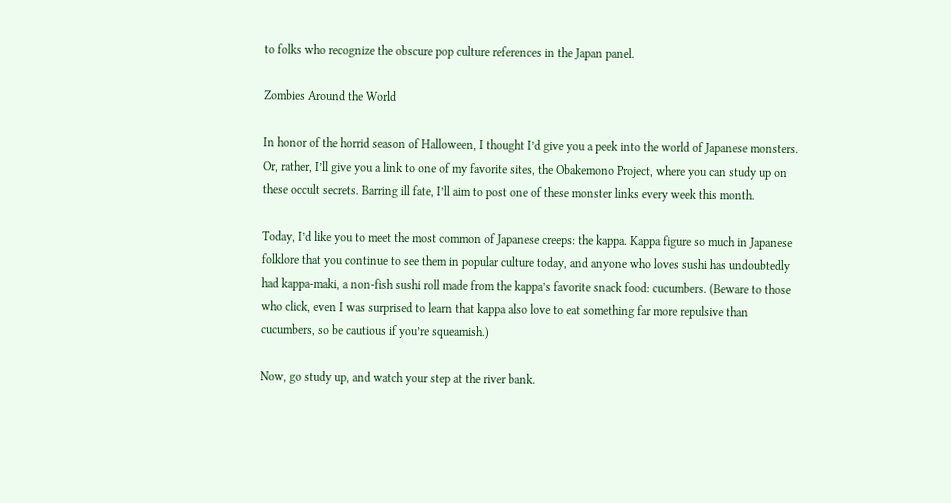to folks who recognize the obscure pop culture references in the Japan panel.

Zombies Around the World

In honor of the horrid season of Halloween, I thought I’d give you a peek into the world of Japanese monsters. Or, rather, I’ll give you a link to one of my favorite sites, the Obakemono Project, where you can study up on these occult secrets. Barring ill fate, I’ll aim to post one of these monster links every week this month.

Today, I’d like you to meet the most common of Japanese creeps: the kappa. Kappa figure so much in Japanese folklore that you continue to see them in popular culture today, and anyone who loves sushi has undoubtedly had kappa-maki, a non-fish sushi roll made from the kappa’s favorite snack food: cucumbers. (Beware to those who click, even I was surprised to learn that kappa also love to eat something far more repulsive than cucumbers, so be cautious if you’re squeamish.)

Now, go study up, and watch your step at the river bank.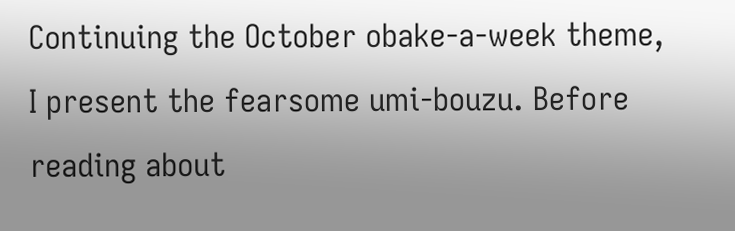Continuing the October obake-a-week theme, I present the fearsome umi-bouzu. Before reading about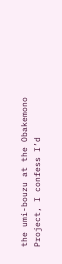the umi-bouzu at the Obakemono Project, I confess I’d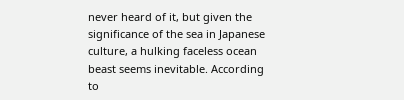never heard of it, but given the significance of the sea in Japanese culture, a hulking faceless ocean beast seems inevitable. According to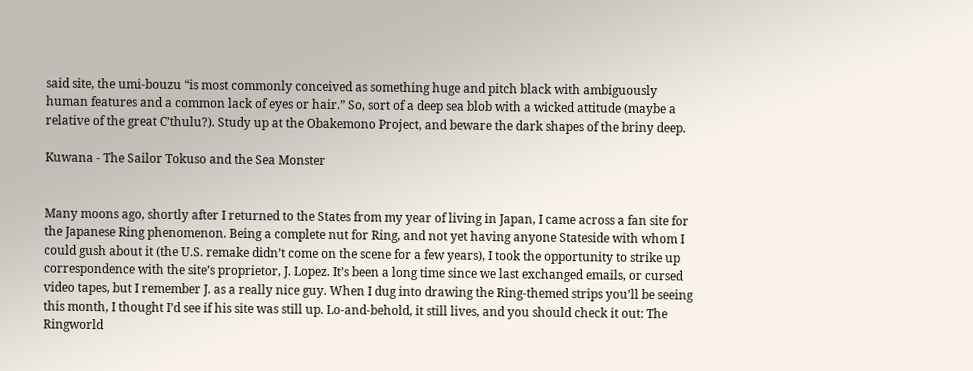said site, the umi-bouzu “is most commonly conceived as something huge and pitch black with ambiguously human features and a common lack of eyes or hair.” So, sort of a deep sea blob with a wicked attitude (maybe a relative of the great C’thulu?). Study up at the Obakemono Project, and beware the dark shapes of the briny deep.

Kuwana - The Sailor Tokuso and the Sea Monster


Many moons ago, shortly after I returned to the States from my year of living in Japan, I came across a fan site for the Japanese Ring phenomenon. Being a complete nut for Ring, and not yet having anyone Stateside with whom I could gush about it (the U.S. remake didn’t come on the scene for a few years), I took the opportunity to strike up correspondence with the site’s proprietor, J. Lopez. It’s been a long time since we last exchanged emails, or cursed video tapes, but I remember J. as a really nice guy. When I dug into drawing the Ring-themed strips you’ll be seeing this month, I thought I’d see if his site was still up. Lo-and-behold, it still lives, and you should check it out: The Ringworld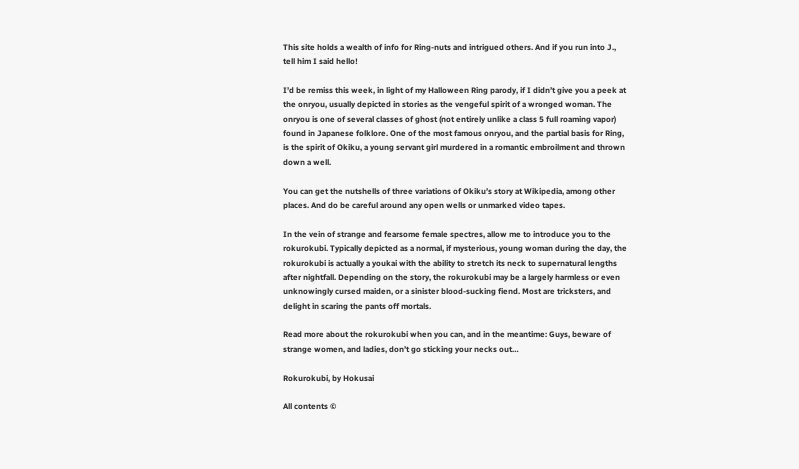This site holds a wealth of info for Ring-nuts and intrigued others. And if you run into J., tell him I said hello!

I’d be remiss this week, in light of my Halloween Ring parody, if I didn’t give you a peek at the onryou, usually depicted in stories as the vengeful spirit of a wronged woman. The onryou is one of several classes of ghost (not entirely unlike a class 5 full roaming vapor) found in Japanese folklore. One of the most famous onryou, and the partial basis for Ring, is the spirit of Okiku, a young servant girl murdered in a romantic embroilment and thrown down a well.

You can get the nutshells of three variations of Okiku’s story at Wikipedia, among other places. And do be careful around any open wells or unmarked video tapes.

In the vein of strange and fearsome female spectres, allow me to introduce you to the rokurokubi. Typically depicted as a normal, if mysterious, young woman during the day, the rokurokubi is actually a youkai with the ability to stretch its neck to supernatural lengths after nightfall. Depending on the story, the rokurokubi may be a largely harmless or even unknowingly cursed maiden, or a sinister blood-sucking fiend. Most are tricksters, and delight in scaring the pants off mortals.

Read more about the rokurokubi when you can, and in the meantime: Guys, beware of strange women, and ladies, don’t go sticking your necks out…

Rokurokubi, by Hokusai

All contents ©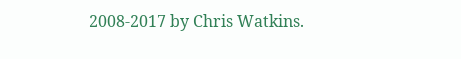2008-2017 by Chris Watkins.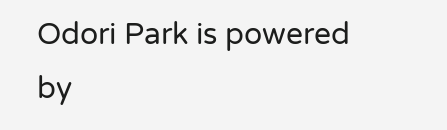Odori Park is powered by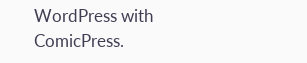WordPress with ComicPress.